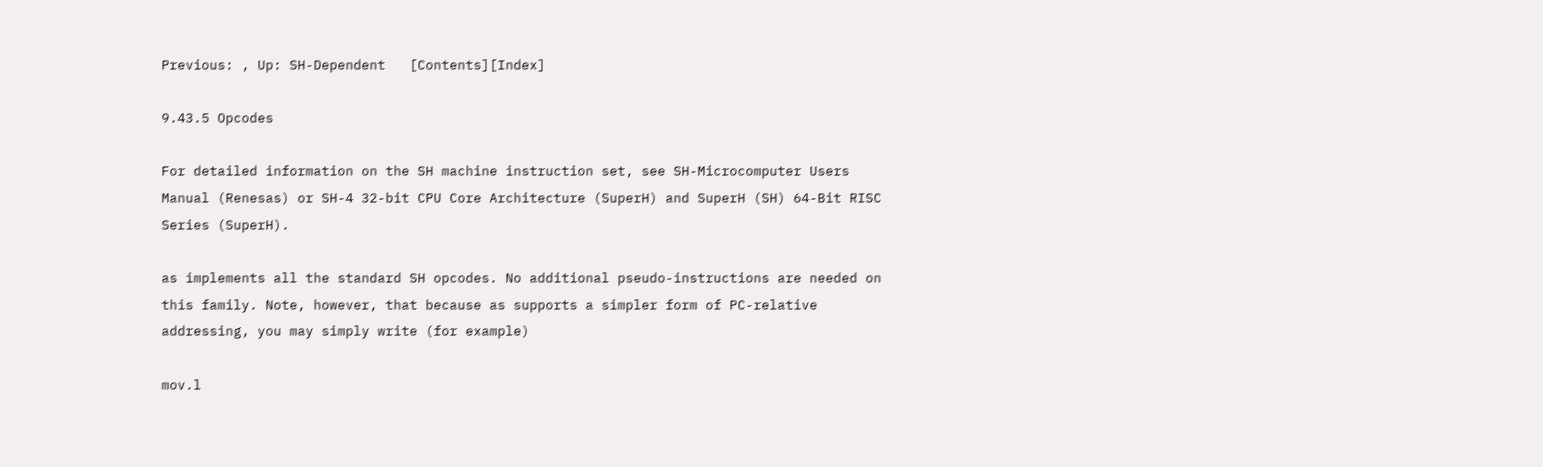Previous: , Up: SH-Dependent   [Contents][Index]

9.43.5 Opcodes

For detailed information on the SH machine instruction set, see SH-Microcomputer Users Manual (Renesas) or SH-4 32-bit CPU Core Architecture (SuperH) and SuperH (SH) 64-Bit RISC Series (SuperH).

as implements all the standard SH opcodes. No additional pseudo-instructions are needed on this family. Note, however, that because as supports a simpler form of PC-relative addressing, you may simply write (for example)

mov.l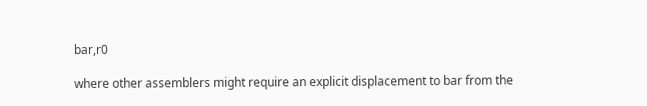bar,r0

where other assemblers might require an explicit displacement to bar from the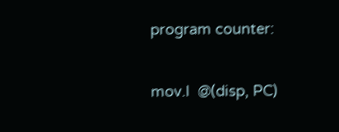program counter:

mov.l  @(disp, PC)